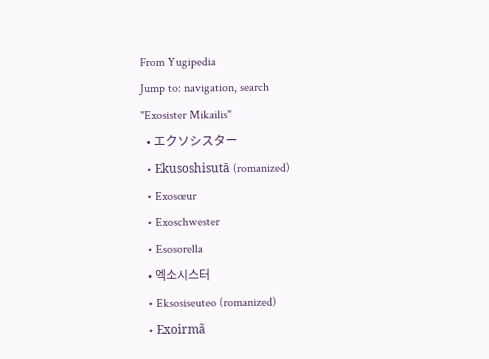From Yugipedia
Jump to: navigation, search
"Exosister Mikailis"
  • エクソシスター
  • Ekusoshisutā (romanized)
  • Exosœur
  • Exoschwester
  • Esosorella
  • 엑소시스터
  • Eksosiseuteo (romanized)
  • Exoirmã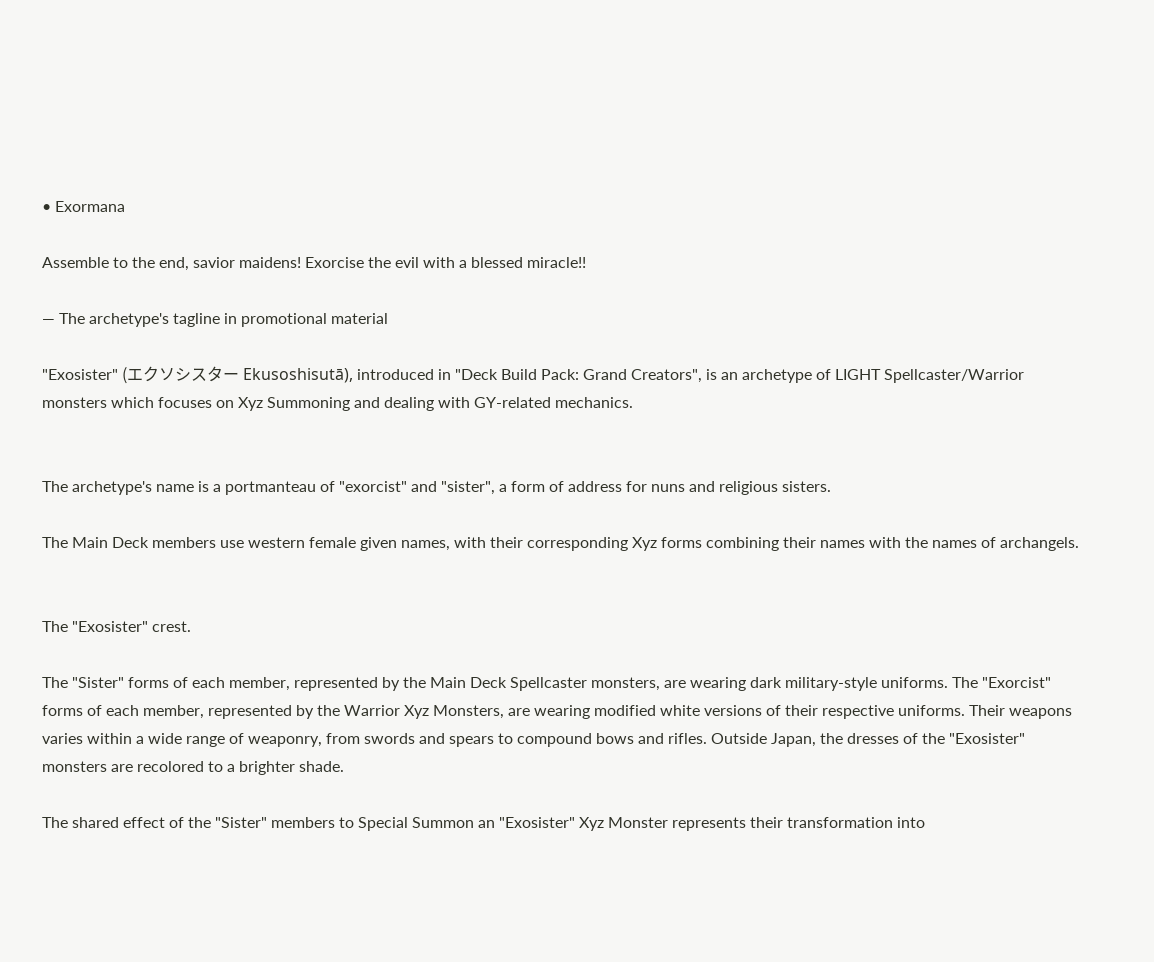• Exormana

Assemble to the end, savior maidens! Exorcise the evil with a blessed miracle!!

— The archetype's tagline in promotional material

"Exosister" (エクソシスター Ekusoshisutā), introduced in "Deck Build Pack: Grand Creators", is an archetype of LIGHT Spellcaster/Warrior monsters which focuses on Xyz Summoning and dealing with GY-related mechanics.


The archetype's name is a portmanteau of "exorcist" and "sister", a form of address for nuns and religious sisters.

The Main Deck members use western female given names, with their corresponding Xyz forms combining their names with the names of archangels.


The "Exosister" crest.

The "Sister" forms of each member, represented by the Main Deck Spellcaster monsters, are wearing dark military-style uniforms. The "Exorcist" forms of each member, represented by the Warrior Xyz Monsters, are wearing modified white versions of their respective uniforms. Their weapons varies within a wide range of weaponry, from swords and spears to compound bows and rifles. Outside Japan, the dresses of the "Exosister" monsters are recolored to a brighter shade.

The shared effect of the "Sister" members to Special Summon an "Exosister" Xyz Monster represents their transformation into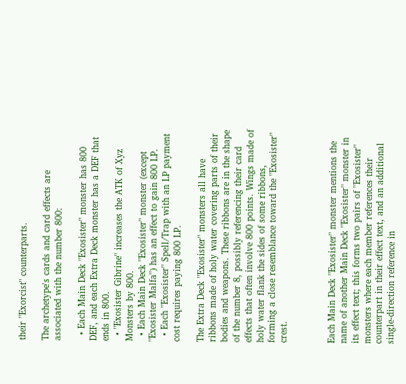their "Exorcist" counterparts.

The archetype's cards and card effects are associated with the number 800:

  • Each Main Deck "Exosister" monster has 800 DEF, and each Extra Deck monster has a DEF that ends in 800.
  • "Exosister Gibrine" increases the ATK of Xyz Monsters by 800.
  • Each Main Deck "Exosister" monster (except "Exosister Malfa") has an effect to gain 800 LP.
  • Each "Exosister" Spell/Trap with an LP payment cost requires paying 800 LP.

The Extra Deck "Exosister" monsters all have ribbons made of holy water covering parts of their bodies and weapons. These ribbons are in the shape of the number 8, possibly referencing their card effects that often involve 800 points. Wings made of holy water flank the sides of some ribbons, forming a close resemblance toward the "Exosister" crest.



Each Main Deck "Exosister" monster mentions the name of another Main Deck "Exosister" monster in its effect text; this forms two pairs of "Exosister" monsters where each member references their counterpart in their effect text, and an additional single-direction reference in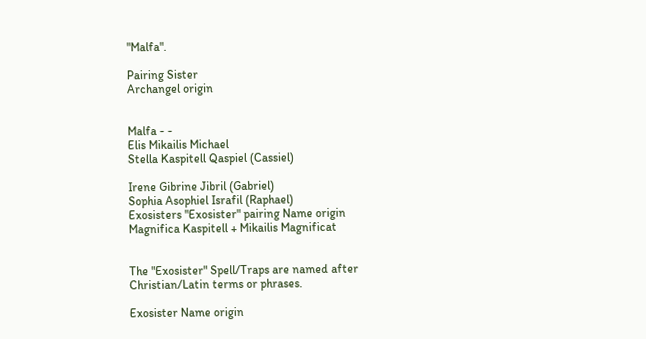"Malfa".

Pairing Sister
Archangel origin


Malfa - -
Elis Mikailis Michael
Stella Kaspitell Qaspiel (Cassiel)

Irene Gibrine Jibril (Gabriel)
Sophia Asophiel Israfil (Raphael)
Exosisters "Exosister" pairing Name origin
Magnifica Kaspitell + Mikailis Magnificat


The "Exosister" Spell/Traps are named after Christian/Latin terms or phrases.

Exosister Name origin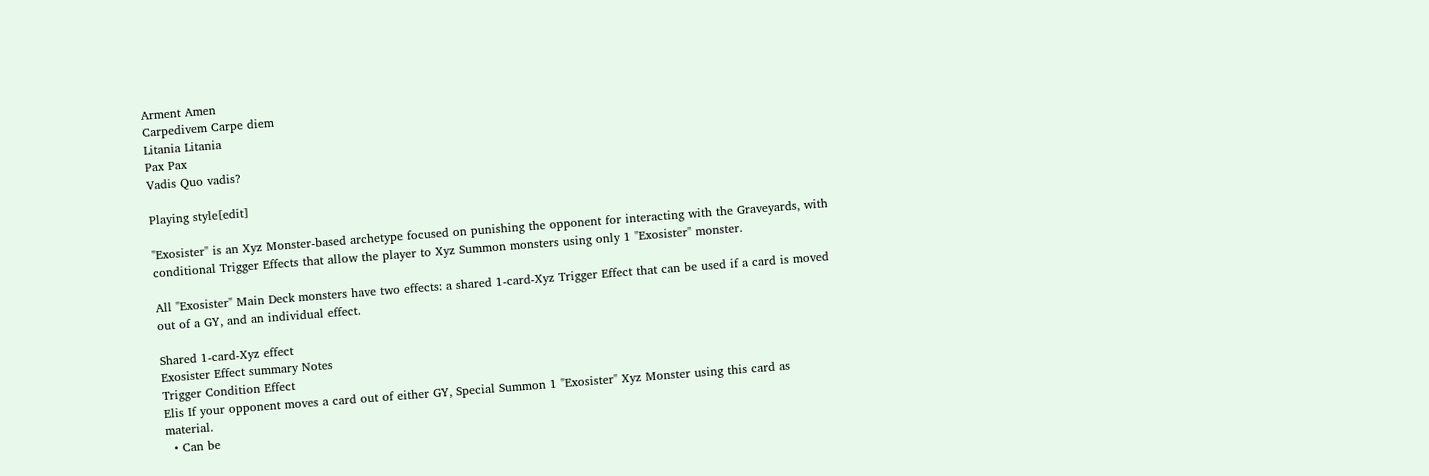Arment Amen
Carpedivem Carpe diem
Litania Litania
Pax Pax
Vadis Quo vadis?

Playing style[edit]

"Exosister" is an Xyz Monster-based archetype focused on punishing the opponent for interacting with the Graveyards, with conditional Trigger Effects that allow the player to Xyz Summon monsters using only 1 "Exosister" monster.

All "Exosister" Main Deck monsters have two effects: a shared 1-card-Xyz Trigger Effect that can be used if a card is moved out of a GY, and an individual effect.

Shared 1-card-Xyz effect
Exosister Effect summary Notes
Trigger Condition Effect
Elis If your opponent moves a card out of either GY, Special Summon 1 "Exosister" Xyz Monster using this card as material.
  • Can be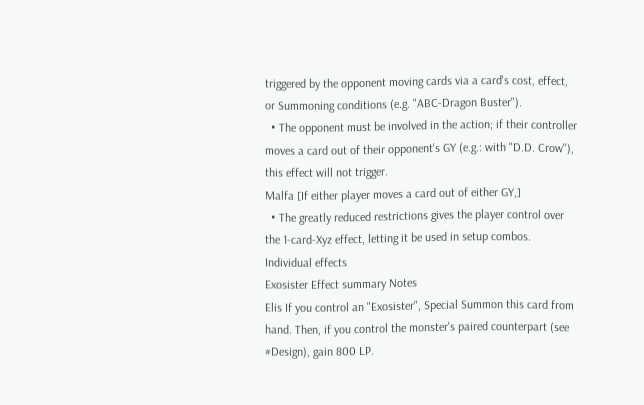triggered by the opponent moving cards via a card's cost, effect, or Summoning conditions (e.g. "ABC-Dragon Buster").
  • The opponent must be involved in the action; if their controller moves a card out of their opponent's GY (e.g.: with "D.D. Crow"), this effect will not trigger.
Malfa [If either player moves a card out of either GY,]
  • The greatly reduced restrictions gives the player control over the 1-card-Xyz effect, letting it be used in setup combos.
Individual effects
Exosister Effect summary Notes
Elis If you control an "Exosister", Special Summon this card from hand. Then, if you control the monster's paired counterpart (see #Design), gain 800 LP.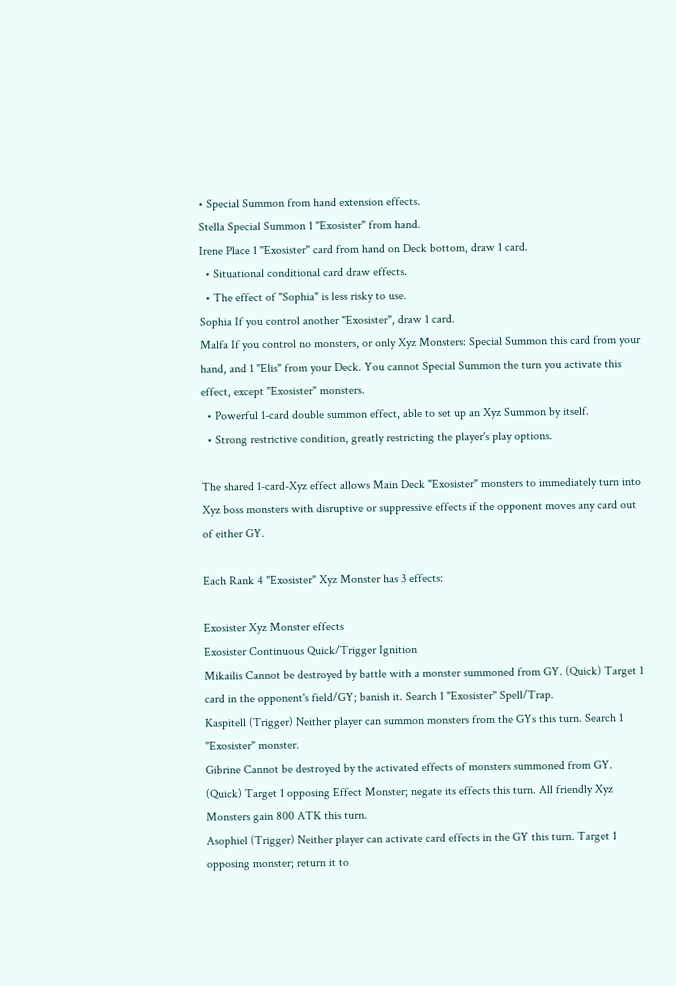• Special Summon from hand extension effects.
Stella Special Summon 1 "Exosister" from hand.
Irene Place 1 "Exosister" card from hand on Deck bottom, draw 1 card.
  • Situational conditional card draw effects.
  • The effect of "Sophia" is less risky to use.
Sophia If you control another "Exosister", draw 1 card.
Malfa If you control no monsters, or only Xyz Monsters: Special Summon this card from your hand, and 1 "Elis" from your Deck. You cannot Special Summon the turn you activate this effect, except "Exosister" monsters.
  • Powerful 1-card double summon effect, able to set up an Xyz Summon by itself.
  • Strong restrictive condition, greatly restricting the player's play options.

The shared 1-card-Xyz effect allows Main Deck "Exosister" monsters to immediately turn into Xyz boss monsters with disruptive or suppressive effects if the opponent moves any card out of either GY.

Each Rank 4 "Exosister" Xyz Monster has 3 effects:

Exosister Xyz Monster effects
Exosister Continuous Quick/Trigger Ignition
Mikailis Cannot be destroyed by battle with a monster summoned from GY. (Quick) Target 1 card in the opponent's field/GY; banish it. Search 1 "Exosister" Spell/Trap.
Kaspitell (Trigger) Neither player can summon monsters from the GYs this turn. Search 1 "Exosister" monster.
Gibrine Cannot be destroyed by the activated effects of monsters summoned from GY. (Quick) Target 1 opposing Effect Monster; negate its effects this turn. All friendly Xyz Monsters gain 800 ATK this turn.
Asophiel (Trigger) Neither player can activate card effects in the GY this turn. Target 1 opposing monster; return it to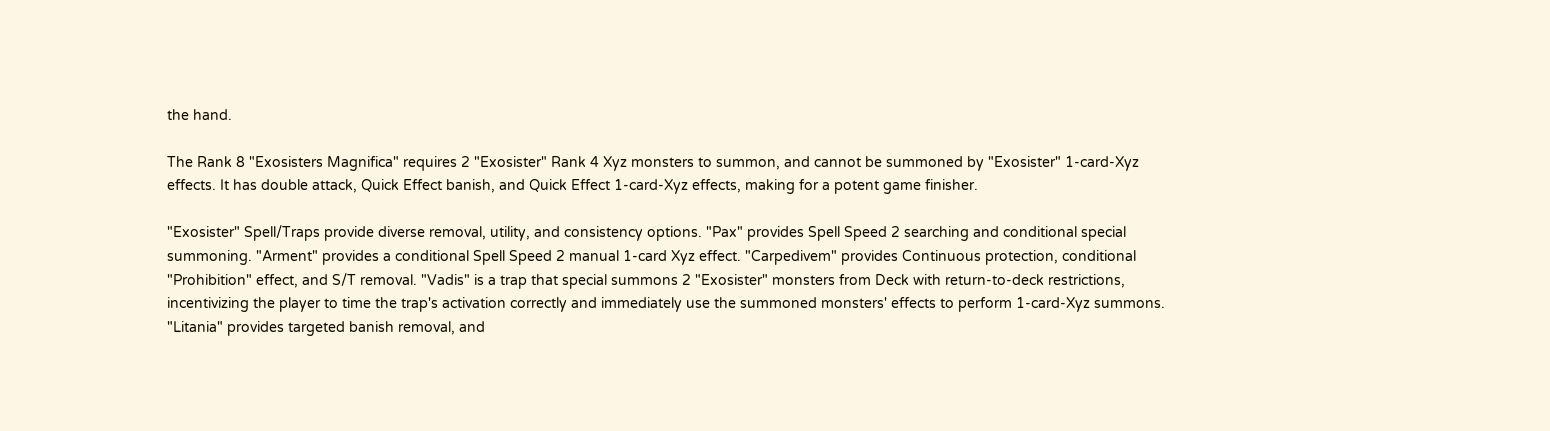the hand.

The Rank 8 "Exosisters Magnifica" requires 2 "Exosister" Rank 4 Xyz monsters to summon, and cannot be summoned by "Exosister" 1-card-Xyz effects. It has double attack, Quick Effect banish, and Quick Effect 1-card-Xyz effects, making for a potent game finisher.

"Exosister" Spell/Traps provide diverse removal, utility, and consistency options. "Pax" provides Spell Speed 2 searching and conditional special summoning. "Arment" provides a conditional Spell Speed 2 manual 1-card Xyz effect. "Carpedivem" provides Continuous protection, conditional "Prohibition" effect, and S/T removal. "Vadis" is a trap that special summons 2 "Exosister" monsters from Deck with return-to-deck restrictions, incentivizing the player to time the trap's activation correctly and immediately use the summoned monsters' effects to perform 1-card-Xyz summons. "Litania" provides targeted banish removal, and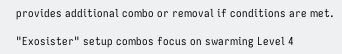provides additional combo or removal if conditions are met.

"Exosister" setup combos focus on swarming Level 4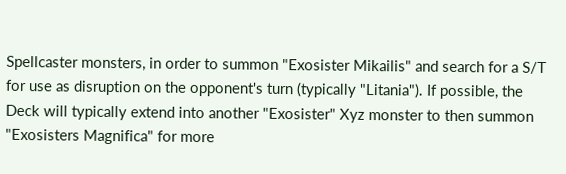Spellcaster monsters, in order to summon "Exosister Mikailis" and search for a S/T for use as disruption on the opponent's turn (typically "Litania"). If possible, the Deck will typically extend into another "Exosister" Xyz monster to then summon "Exosisters Magnifica" for more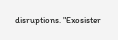disruptions. "Exosister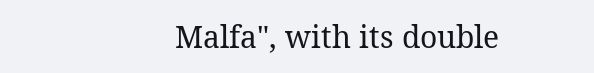Malfa", with its double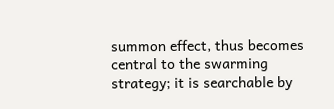summon effect, thus becomes central to the swarming strategy; it is searchable by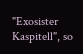"Exosister Kaspitell", so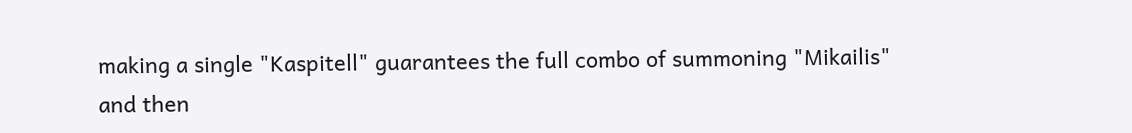making a single "Kaspitell" guarantees the full combo of summoning "Mikailis" and then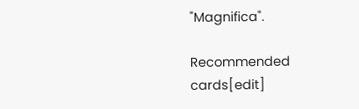"Magnifica".

Recommended cards[edit]